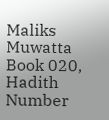Maliks Muwatta Book 020, Hadith Number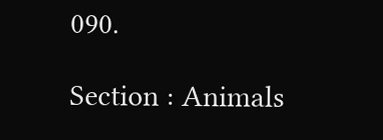090.

Section : Animals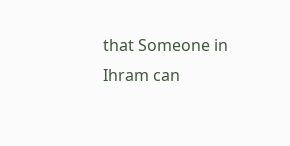that Someone in Ihram can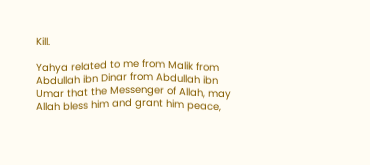Kill.

Yahya related to me from Malik from Abdullah ibn Dinar from Abdullah ibn Umar that the Messenger of Allah, may Allah bless him and grant him peace,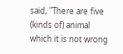said, "There are five (kinds of) animal which it is not wrong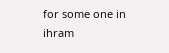for some one in ihram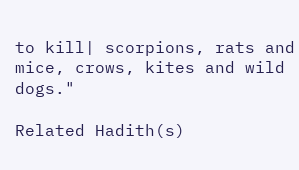to kill| scorpions, rats and mice, crows, kites and wild dogs."

Related Hadith(s)